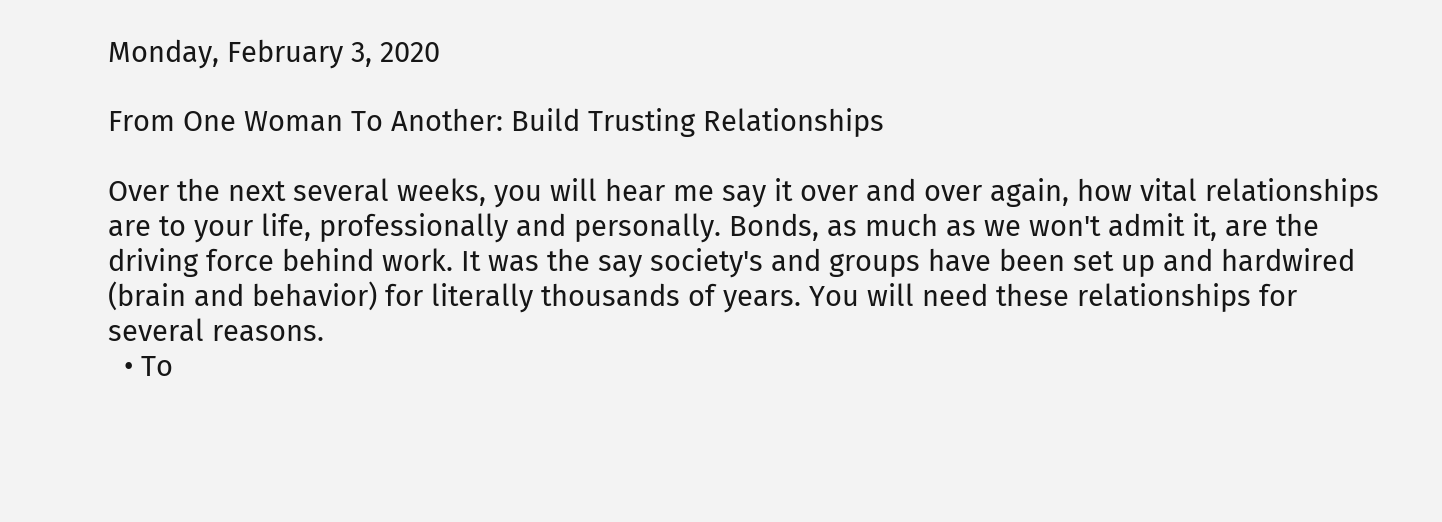Monday, February 3, 2020

From One Woman To Another: Build Trusting Relationships

Over the next several weeks, you will hear me say it over and over again, how vital relationships are to your life, professionally and personally. Bonds, as much as we won't admit it, are the driving force behind work. It was the say society's and groups have been set up and hardwired (brain and behavior) for literally thousands of years. You will need these relationships for several reasons.
  • To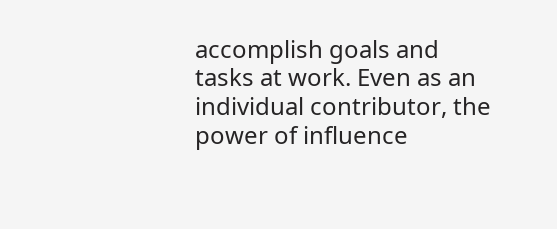accomplish goals and tasks at work. Even as an individual contributor, the power of influence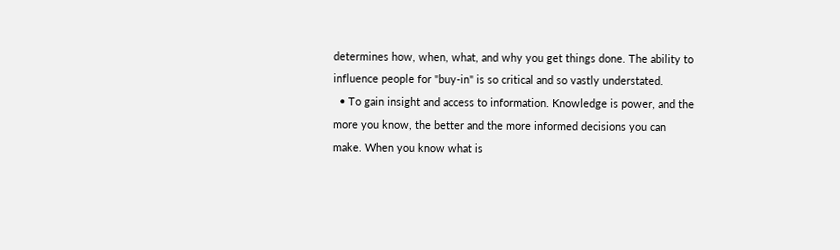determines how, when, what, and why you get things done. The ability to influence people for "buy-in" is so critical and so vastly understated.
  • To gain insight and access to information. Knowledge is power, and the more you know, the better and the more informed decisions you can make. When you know what is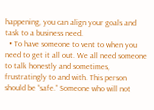happening, you can align your goals and task to a business need.
  • To have someone to vent to when you need to get it all out. We all need someone to talk honestly and sometimes, frustratingly to and with. This person should be “safe.” Someone who will not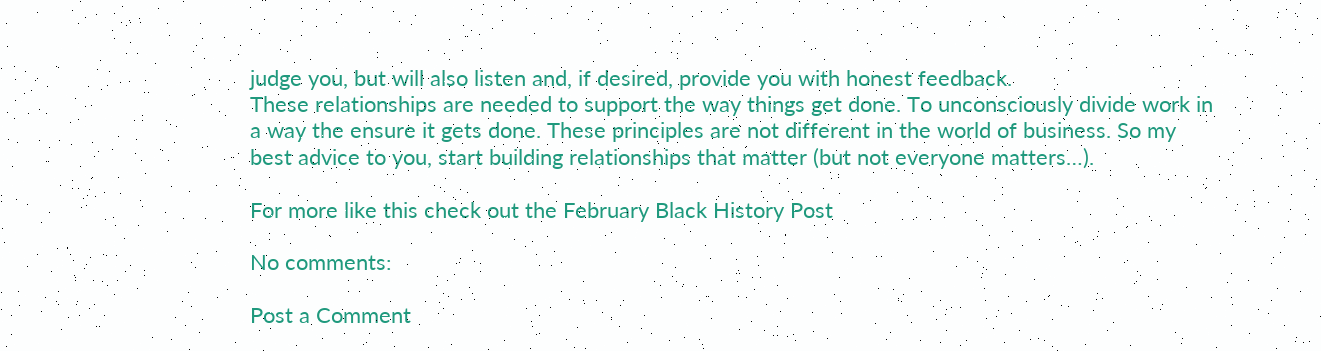judge you, but will also listen and, if desired, provide you with honest feedback.
These relationships are needed to support the way things get done. To unconsciously divide work in a way the ensure it gets done. These principles are not different in the world of business. So my best advice to you, start building relationships that matter (but not everyone matters…).

For more like this check out the February Black History Post

No comments:

Post a Comment